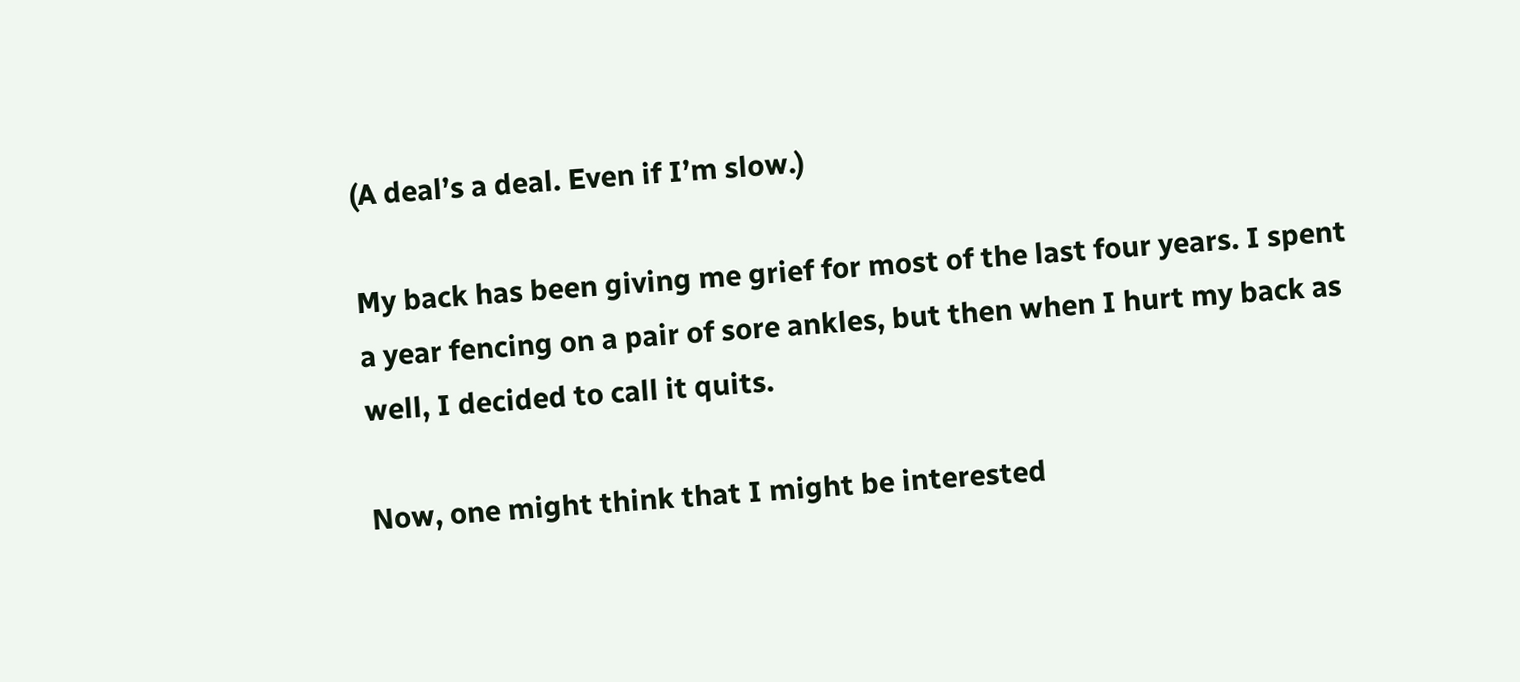(A deal’s a deal. Even if I’m slow.)

My back has been giving me grief for most of the last four years. I spent a year fencing on a pair of sore ankles, but then when I hurt my back as well, I decided to call it quits.

Now, one might think that I might be interested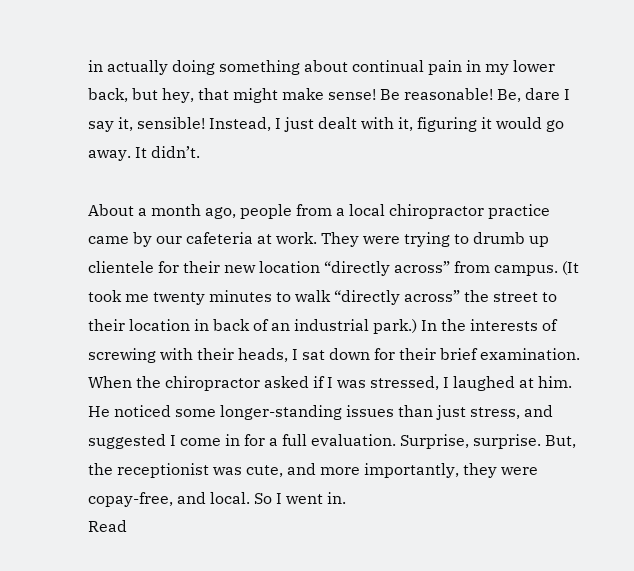in actually doing something about continual pain in my lower back, but hey, that might make sense! Be reasonable! Be, dare I say it, sensible! Instead, I just dealt with it, figuring it would go away. It didn’t.

About a month ago, people from a local chiropractor practice came by our cafeteria at work. They were trying to drumb up clientele for their new location “directly across” from campus. (It took me twenty minutes to walk “directly across” the street to their location in back of an industrial park.) In the interests of screwing with their heads, I sat down for their brief examination. When the chiropractor asked if I was stressed, I laughed at him. He noticed some longer-standing issues than just stress, and suggested I come in for a full evaluation. Surprise, surprise. But, the receptionist was cute, and more importantly, they were copay-free, and local. So I went in.
Read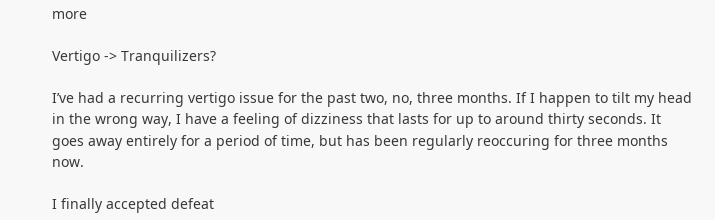more

Vertigo -> Tranquilizers?

I’ve had a recurring vertigo issue for the past two, no, three months. If I happen to tilt my head in the wrong way, I have a feeling of dizziness that lasts for up to around thirty seconds. It goes away entirely for a period of time, but has been regularly reoccuring for three months now.

I finally accepted defeat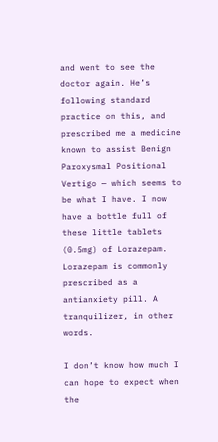and went to see the doctor again. He’s following standard practice on this, and prescribed me a medicine known to assist Benign Paroxysmal Positional Vertigo — which seems to be what I have. I now have a bottle full of these little tablets (0.5mg) of Lorazepam. Lorazepam is commonly prescribed as a antianxiety pill. A tranquilizer, in other words.

I don’t know how much I can hope to expect when the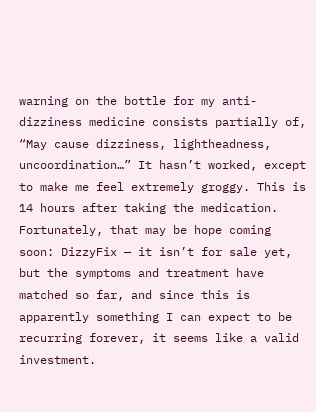warning on the bottle for my anti-dizziness medicine consists partially of, “May cause dizziness, lightheadness, uncoordination…” It hasn’t worked, except to make me feel extremely groggy. This is 14 hours after taking the medication. Fortunately, that may be hope coming soon: DizzyFix — it isn’t for sale yet, but the symptoms and treatment have matched so far, and since this is apparently something I can expect to be recurring forever, it seems like a valid investment.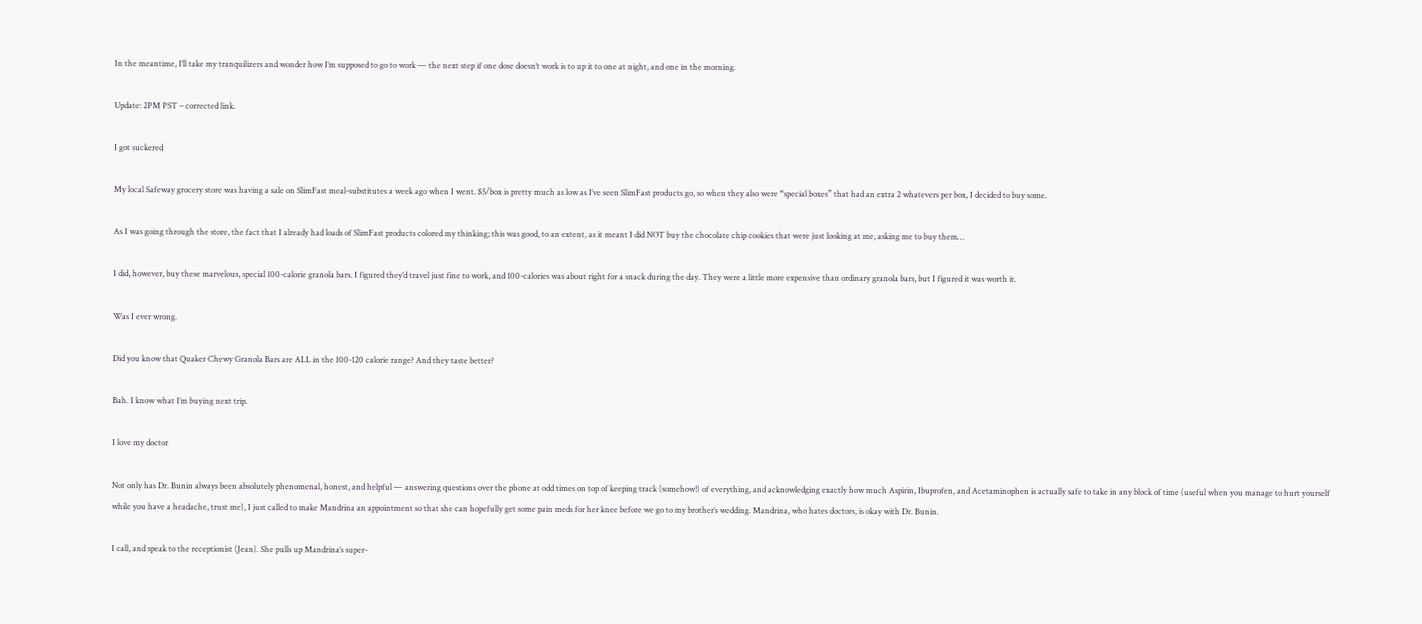In the meantime, I’ll take my tranquilizers and wonder how I’m supposed to go to work — the next step if one dose doesn’t work is to up it to one at night, and one in the morning.

Update: 2PM PST – corrected link.

I got suckered

My local Safeway grocery store was having a sale on SlimFast meal-substitutes a week ago when I went. $5/box is pretty much as low as I’ve seen SlimFast products go, so when they also were “special boxes” that had an extra 2 whatevers per box, I decided to buy some.

As I was going through the store, the fact that I already had loads of SlimFast products colored my thinking; this was good, to an extent, as it meant I did NOT buy the chocolate chip cookies that were just looking at me, asking me to buy them…

I did, however, buy these marvelous, special 100-calorie granola bars. I figured they’d travel just fine to work, and 100-calories was about right for a snack during the day. They were a little more expensive than ordinary granola bars, but I figured it was worth it.

Was I ever wrong.

Did you know that Quaker Chewy Granola Bars are ALL in the 100-120 calorie range? And they taste better?

Bah. I know what I’m buying next trip.

I love my doctor

Not only has Dr. Bunin always been absolutely phenomenal, honest, and helpful — answering questions over the phone at odd times on top of keeping track (somehow!) of everything, and acknowledging exactly how much Aspirin, Ibuprofen, and Acetaminophen is actually safe to take in any block of time (useful when you manage to hurt yourself while you have a headache, trust me), I just called to make Mandrina an appointment so that she can hopefully get some pain meds for her knee before we go to my brother’s wedding. Mandrina, who hates doctors, is okay with Dr. Bunin.

I call, and speak to the receptionist (Jean). She pulls up Mandrina’s super-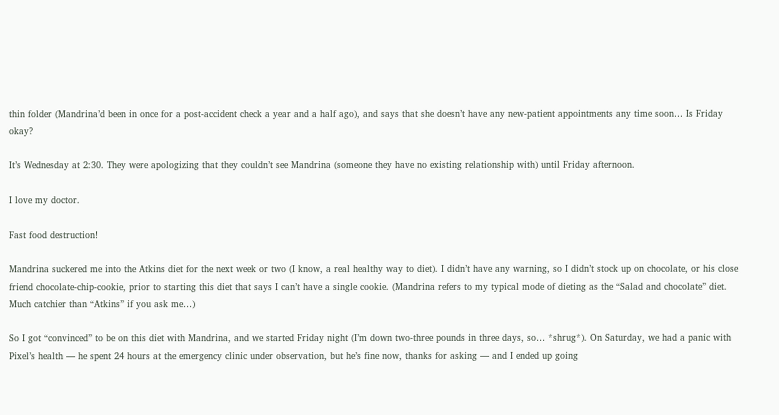thin folder (Mandrina’d been in once for a post-accident check a year and a half ago), and says that she doesn’t have any new-patient appointments any time soon… Is Friday okay?

It’s Wednesday at 2:30. They were apologizing that they couldn’t see Mandrina (someone they have no existing relationship with) until Friday afternoon.

I love my doctor.

Fast food destruction!

Mandrina suckered me into the Atkins diet for the next week or two (I know, a real healthy way to diet). I didn’t have any warning, so I didn’t stock up on chocolate, or his close friend chocolate-chip-cookie, prior to starting this diet that says I can’t have a single cookie. (Mandrina refers to my typical mode of dieting as the “Salad and chocolate” diet. Much catchier than “Atkins” if you ask me…)

So I got “convinced” to be on this diet with Mandrina, and we started Friday night (I’m down two-three pounds in three days, so… *shrug*). On Saturday, we had a panic with Pixel’s health — he spent 24 hours at the emergency clinic under observation, but he’s fine now, thanks for asking — and I ended up going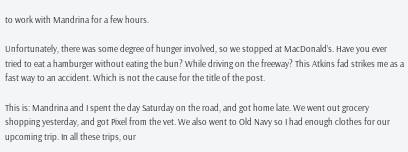to work with Mandrina for a few hours.

Unfortunately, there was some degree of hunger involved, so we stopped at MacDonald’s. Have you ever tried to eat a hamburger without eating the bun? While driving on the freeway? This Atkins fad strikes me as a fast way to an accident. Which is not the cause for the title of the post.

This is: Mandrina and I spent the day Saturday on the road, and got home late. We went out grocery shopping yesterday, and got Pixel from the vet. We also went to Old Navy so I had enough clothes for our upcoming trip. In all these trips, our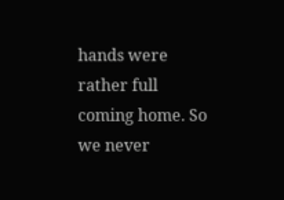hands were rather full coming home. So we never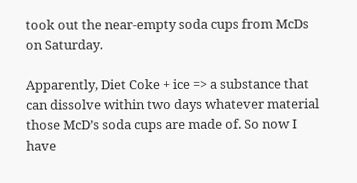took out the near-empty soda cups from McDs on Saturday.

Apparently, Diet Coke + ice => a substance that can dissolve within two days whatever material those McD’s soda cups are made of. So now I have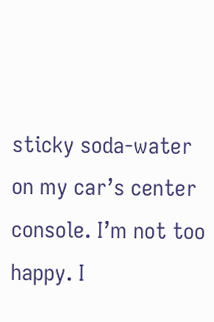sticky soda-water on my car’s center console. I’m not too happy. I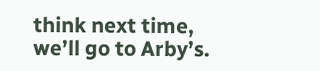think next time, we’ll go to Arby’s.